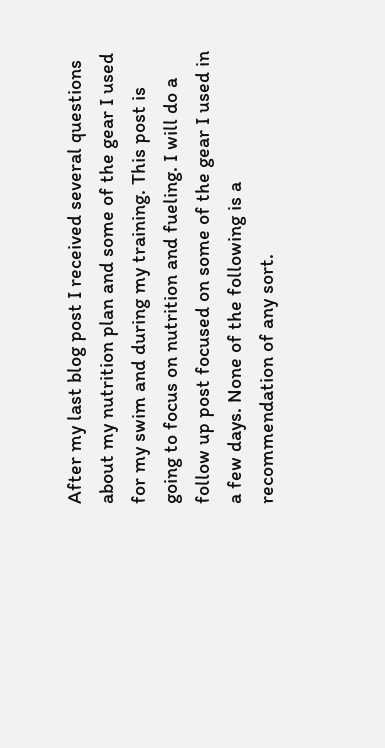After my last blog post I received several questions about my nutrition plan and some of the gear I used for my swim and during my training. This post is going to focus on nutrition and fueling. I will do a follow up post focused on some of the gear I used in a few days. None of the following is a recommendation of any sort.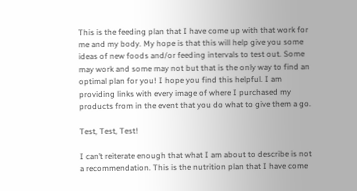This is the feeding plan that I have come up with that work for me and my body. My hope is that this will help give you some ideas of new foods and/or feeding intervals to test out. Some may work and some may not but that is the only way to find an optimal plan for you! I hope you find this helpful. I am providing links with every image of where I purchased my products from in the event that you do what to give them a go.

Test, Test, Test!

I can’t reiterate enough that what I am about to describe is not a recommendation. This is the nutrition plan that I have come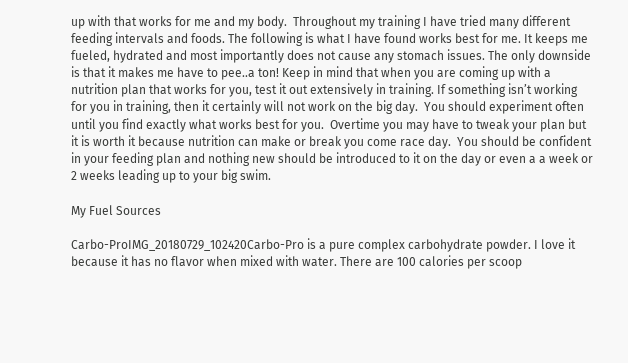up with that works for me and my body.  Throughout my training I have tried many different feeding intervals and foods. The following is what I have found works best for me. It keeps me fueled, hydrated and most importantly does not cause any stomach issues. The only downside is that it makes me have to pee..a ton! Keep in mind that when you are coming up with a nutrition plan that works for you, test it out extensively in training. If something isn’t working for you in training, then it certainly will not work on the big day.  You should experiment often until you find exactly what works best for you.  Overtime you may have to tweak your plan but it is worth it because nutrition can make or break you come race day.  You should be confident in your feeding plan and nothing new should be introduced to it on the day or even a a week or 2 weeks leading up to your big swim.

My Fuel Sources

Carbo-ProIMG_20180729_102420Carbo-Pro is a pure complex carbohydrate powder. I love it because it has no flavor when mixed with water. There are 100 calories per scoop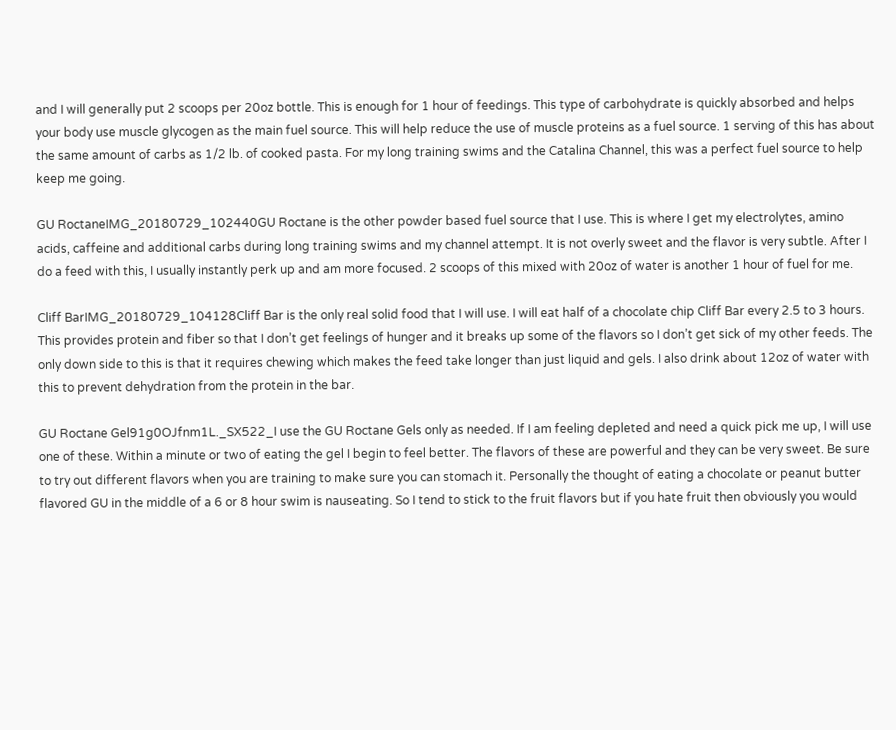and I will generally put 2 scoops per 20oz bottle. This is enough for 1 hour of feedings. This type of carbohydrate is quickly absorbed and helps your body use muscle glycogen as the main fuel source. This will help reduce the use of muscle proteins as a fuel source. 1 serving of this has about the same amount of carbs as 1/2 lb. of cooked pasta. For my long training swims and the Catalina Channel, this was a perfect fuel source to help keep me going.

GU RoctaneIMG_20180729_102440GU Roctane is the other powder based fuel source that I use. This is where I get my electrolytes, amino acids, caffeine and additional carbs during long training swims and my channel attempt. It is not overly sweet and the flavor is very subtle. After I do a feed with this, I usually instantly perk up and am more focused. 2 scoops of this mixed with 20oz of water is another 1 hour of fuel for me.

Cliff BarIMG_20180729_104128Cliff Bar is the only real solid food that I will use. I will eat half of a chocolate chip Cliff Bar every 2.5 to 3 hours. This provides protein and fiber so that I don’t get feelings of hunger and it breaks up some of the flavors so I don’t get sick of my other feeds. The only down side to this is that it requires chewing which makes the feed take longer than just liquid and gels. I also drink about 12oz of water with this to prevent dehydration from the protein in the bar.

GU Roctane Gel91g0OJfnm1L._SX522_I use the GU Roctane Gels only as needed. If I am feeling depleted and need a quick pick me up, I will use one of these. Within a minute or two of eating the gel I begin to feel better. The flavors of these are powerful and they can be very sweet. Be sure to try out different flavors when you are training to make sure you can stomach it. Personally the thought of eating a chocolate or peanut butter flavored GU in the middle of a 6 or 8 hour swim is nauseating. So I tend to stick to the fruit flavors but if you hate fruit then obviously you would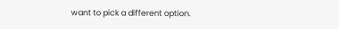want to pick a different option.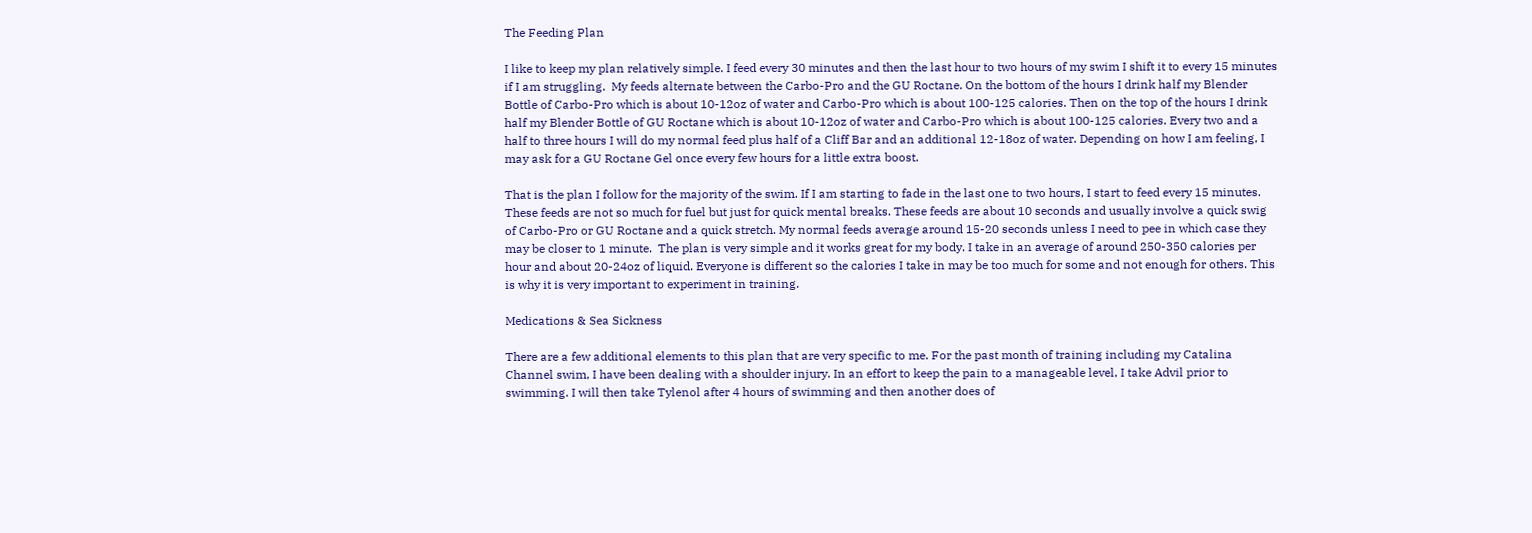The Feeding Plan

I like to keep my plan relatively simple. I feed every 30 minutes and then the last hour to two hours of my swim I shift it to every 15 minutes if I am struggling.  My feeds alternate between the Carbo-Pro and the GU Roctane. On the bottom of the hours I drink half my Blender Bottle of Carbo-Pro which is about 10-12oz of water and Carbo-Pro which is about 100-125 calories. Then on the top of the hours I drink half my Blender Bottle of GU Roctane which is about 10-12oz of water and Carbo-Pro which is about 100-125 calories. Every two and a half to three hours I will do my normal feed plus half of a Cliff Bar and an additional 12-18oz of water. Depending on how I am feeling, I may ask for a GU Roctane Gel once every few hours for a little extra boost.

That is the plan I follow for the majority of the swim. If I am starting to fade in the last one to two hours, I start to feed every 15 minutes.  These feeds are not so much for fuel but just for quick mental breaks. These feeds are about 10 seconds and usually involve a quick swig of Carbo-Pro or GU Roctane and a quick stretch. My normal feeds average around 15-20 seconds unless I need to pee in which case they may be closer to 1 minute.  The plan is very simple and it works great for my body. I take in an average of around 250-350 calories per hour and about 20-24oz of liquid. Everyone is different so the calories I take in may be too much for some and not enough for others. This is why it is very important to experiment in training.

Medications & Sea Sickness

There are a few additional elements to this plan that are very specific to me. For the past month of training including my Catalina Channel swim, I have been dealing with a shoulder injury. In an effort to keep the pain to a manageable level, I take Advil prior to swimming. I will then take Tylenol after 4 hours of swimming and then another does of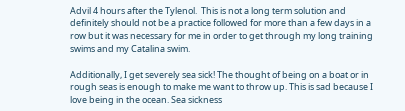Advil 4 hours after the Tylenol.  This is not a long term solution and definitely should not be a practice followed for more than a few days in a row but it was necessary for me in order to get through my long training swims and my Catalina swim.

Additionally, I get severely sea sick! The thought of being on a boat or in rough seas is enough to make me want to throw up. This is sad because I love being in the ocean. Sea sickness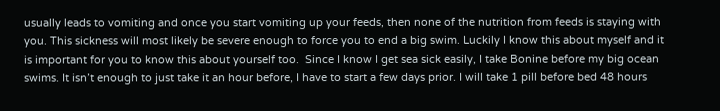usually leads to vomiting and once you start vomiting up your feeds, then none of the nutrition from feeds is staying with you. This sickness will most likely be severe enough to force you to end a big swim. Luckily I know this about myself and it is important for you to know this about yourself too.  Since I know I get sea sick easily, I take Bonine before my big ocean swims. It isn’t enough to just take it an hour before, I have to start a few days prior. I will take 1 pill before bed 48 hours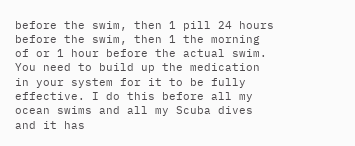before the swim, then 1 pill 24 hours before the swim, then 1 the morning of or 1 hour before the actual swim. You need to build up the medication in your system for it to be fully effective. I do this before all my ocean swims and all my Scuba dives and it has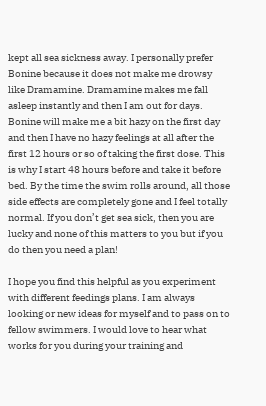kept all sea sickness away. I personally prefer Bonine because it does not make me drowsy like Dramamine. Dramamine makes me fall asleep instantly and then I am out for days. Bonine will make me a bit hazy on the first day and then I have no hazy feelings at all after the first 12 hours or so of taking the first dose. This is why I start 48 hours before and take it before bed. By the time the swim rolls around, all those side effects are completely gone and I feel totally normal. If you don’t get sea sick, then you are lucky and none of this matters to you but if you do then you need a plan!

I hope you find this helpful as you experiment with different feedings plans. I am always looking or new ideas for myself and to pass on to fellow swimmers. I would love to hear what works for you during your training and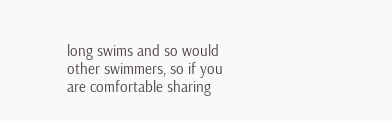long swims and so would other swimmers, so if you are comfortable sharing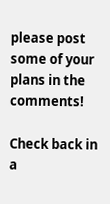please post some of your plans in the comments!

Check back in a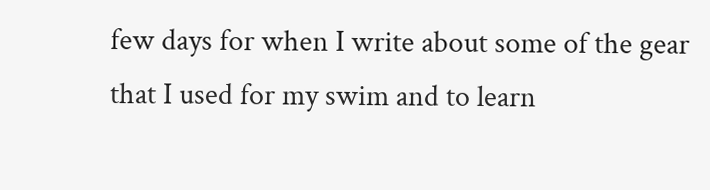few days for when I write about some of the gear that I used for my swim and to learn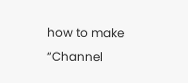how to make “Channel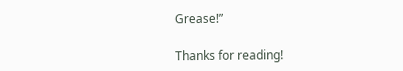Grease!”

Thanks for reading!